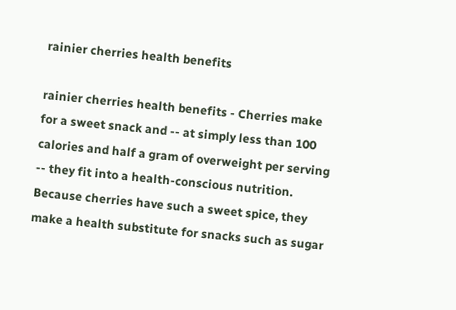rainier cherries health benefits

rainier cherries health benefits - Cherries make for a sweet snack and -- at simply less than 100 calories and half a gram of overweight per serving -- they fit into a health-conscious nutrition. Because cherries have such a sweet spice, they make a health substitute for snacks such as sugar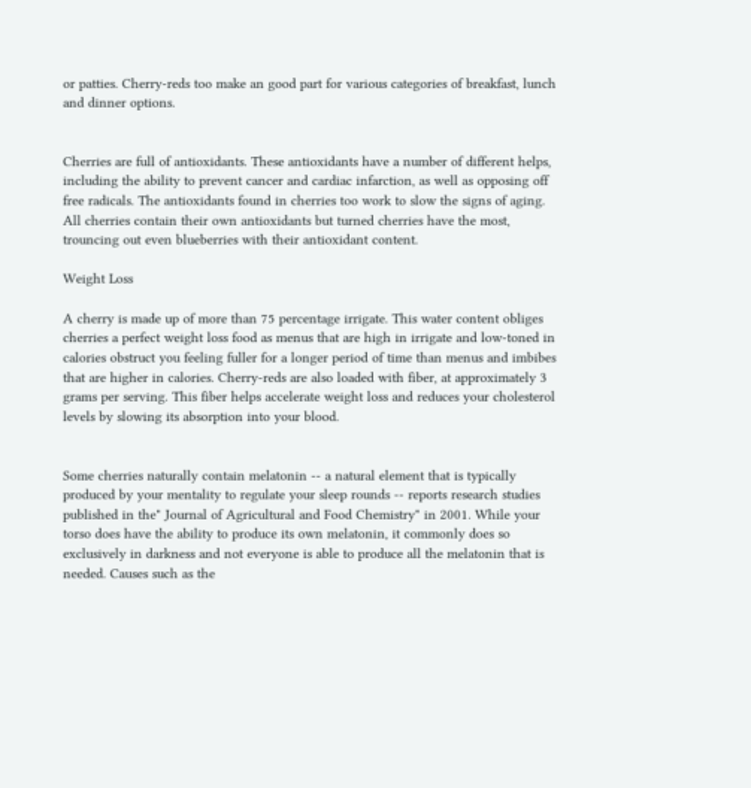or patties. Cherry-reds too make an good part for various categories of breakfast, lunch and dinner options.


Cherries are full of antioxidants. These antioxidants have a number of different helps, including the ability to prevent cancer and cardiac infarction, as well as opposing off free radicals. The antioxidants found in cherries too work to slow the signs of aging. All cherries contain their own antioxidants but turned cherries have the most, trouncing out even blueberries with their antioxidant content.

Weight Loss

A cherry is made up of more than 75 percentage irrigate. This water content obliges cherries a perfect weight loss food as menus that are high in irrigate and low-toned in calories obstruct you feeling fuller for a longer period of time than menus and imbibes that are higher in calories. Cherry-reds are also loaded with fiber, at approximately 3 grams per serving. This fiber helps accelerate weight loss and reduces your cholesterol levels by slowing its absorption into your blood.


Some cherries naturally contain melatonin -- a natural element that is typically produced by your mentality to regulate your sleep rounds -- reports research studies published in the" Journal of Agricultural and Food Chemistry" in 2001. While your torso does have the ability to produce its own melatonin, it commonly does so exclusively in darkness and not everyone is able to produce all the melatonin that is needed. Causes such as the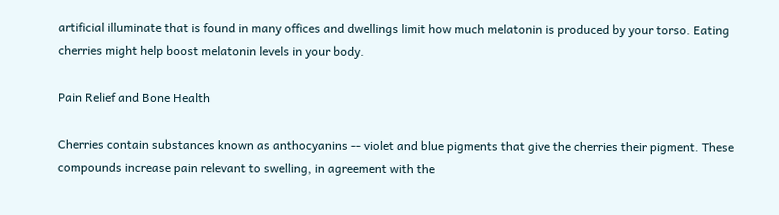artificial illuminate that is found in many offices and dwellings limit how much melatonin is produced by your torso. Eating cherries might help boost melatonin levels in your body.

Pain Relief and Bone Health

Cherries contain substances known as anthocyanins -- violet and blue pigments that give the cherries their pigment. These compounds increase pain relevant to swelling, in agreement with the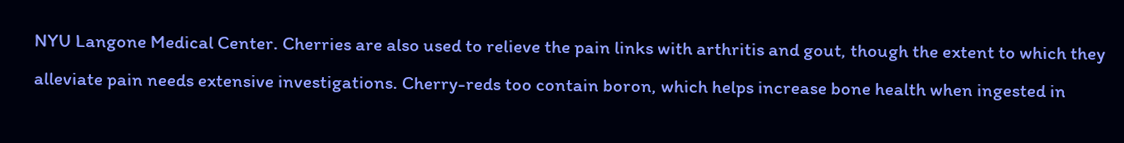NYU Langone Medical Center. Cherries are also used to relieve the pain links with arthritis and gout, though the extent to which they alleviate pain needs extensive investigations. Cherry-reds too contain boron, which helps increase bone health when ingested in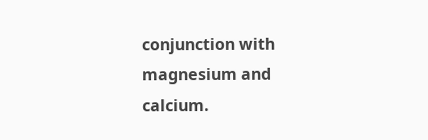conjunction with magnesium and calcium.